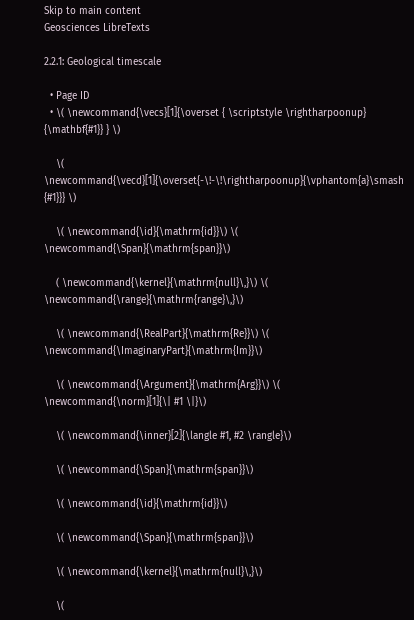Skip to main content
Geosciences LibreTexts

2.2.1: Geological timescale

  • Page ID
  • \( \newcommand{\vecs}[1]{\overset { \scriptstyle \rightharpoonup} {\mathbf{#1}} } \)

    \( \newcommand{\vecd}[1]{\overset{-\!-\!\rightharpoonup}{\vphantom{a}\smash {#1}}} \)

    \( \newcommand{\id}{\mathrm{id}}\) \( \newcommand{\Span}{\mathrm{span}}\)

    ( \newcommand{\kernel}{\mathrm{null}\,}\) \( \newcommand{\range}{\mathrm{range}\,}\)

    \( \newcommand{\RealPart}{\mathrm{Re}}\) \( \newcommand{\ImaginaryPart}{\mathrm{Im}}\)

    \( \newcommand{\Argument}{\mathrm{Arg}}\) \( \newcommand{\norm}[1]{\| #1 \|}\)

    \( \newcommand{\inner}[2]{\langle #1, #2 \rangle}\)

    \( \newcommand{\Span}{\mathrm{span}}\)

    \( \newcommand{\id}{\mathrm{id}}\)

    \( \newcommand{\Span}{\mathrm{span}}\)

    \( \newcommand{\kernel}{\mathrm{null}\,}\)

    \(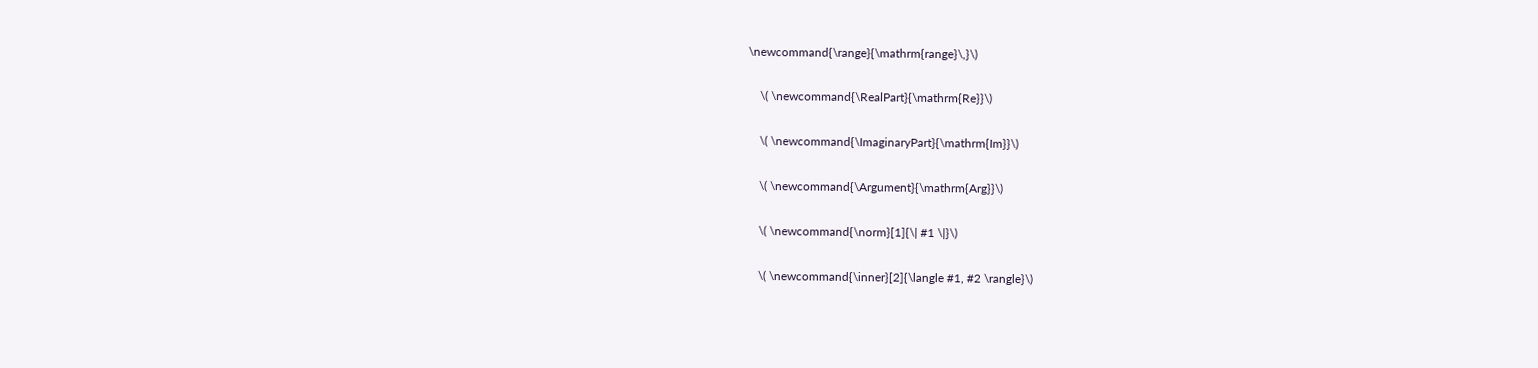\newcommand{\range}{\mathrm{range}\,}\)

    \( \newcommand{\RealPart}{\mathrm{Re}}\)

    \( \newcommand{\ImaginaryPart}{\mathrm{Im}}\)

    \( \newcommand{\Argument}{\mathrm{Arg}}\)

    \( \newcommand{\norm}[1]{\| #1 \|}\)

    \( \newcommand{\inner}[2]{\langle #1, #2 \rangle}\)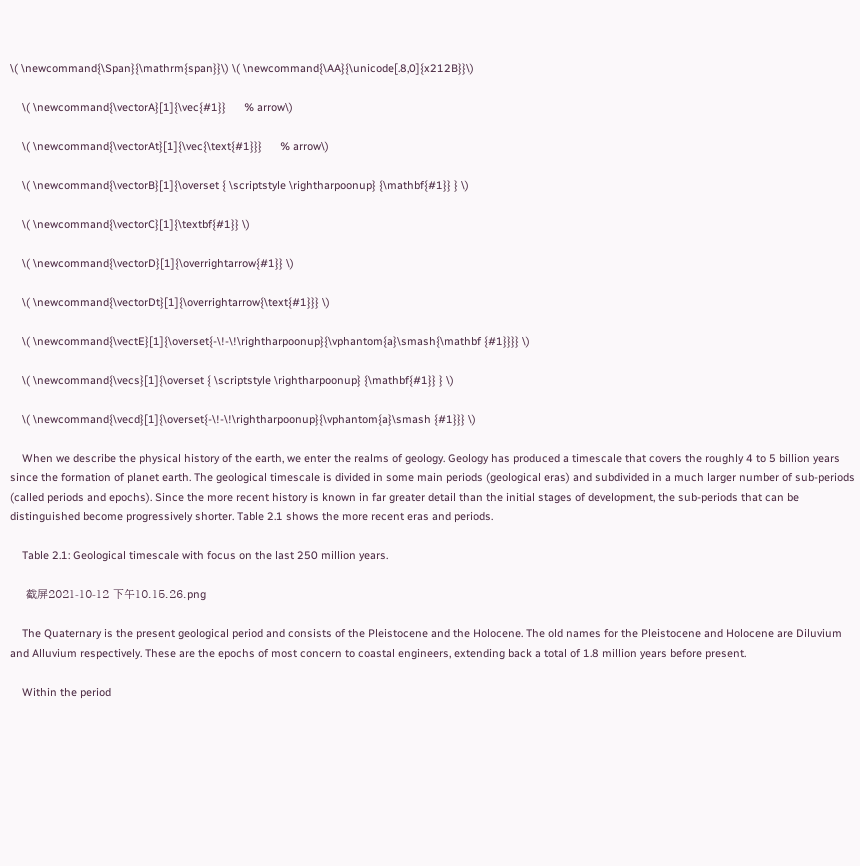\( \newcommand{\Span}{\mathrm{span}}\) \( \newcommand{\AA}{\unicode[.8,0]{x212B}}\)

    \( \newcommand{\vectorA}[1]{\vec{#1}}      % arrow\)

    \( \newcommand{\vectorAt}[1]{\vec{\text{#1}}}      % arrow\)

    \( \newcommand{\vectorB}[1]{\overset { \scriptstyle \rightharpoonup} {\mathbf{#1}} } \)

    \( \newcommand{\vectorC}[1]{\textbf{#1}} \)

    \( \newcommand{\vectorD}[1]{\overrightarrow{#1}} \)

    \( \newcommand{\vectorDt}[1]{\overrightarrow{\text{#1}}} \)

    \( \newcommand{\vectE}[1]{\overset{-\!-\!\rightharpoonup}{\vphantom{a}\smash{\mathbf {#1}}}} \)

    \( \newcommand{\vecs}[1]{\overset { \scriptstyle \rightharpoonup} {\mathbf{#1}} } \)

    \( \newcommand{\vecd}[1]{\overset{-\!-\!\rightharpoonup}{\vphantom{a}\smash {#1}}} \)

    When we describe the physical history of the earth, we enter the realms of geology. Geology has produced a timescale that covers the roughly 4 to 5 billion years since the formation of planet earth. The geological timescale is divided in some main periods (geological eras) and subdivided in a much larger number of sub-periods (called periods and epochs). Since the more recent history is known in far greater detail than the initial stages of development, the sub-periods that can be distinguished become progressively shorter. Table 2.1 shows the more recent eras and periods.

    Table 2.1: Geological timescale with focus on the last 250 million years.

    截屏2021-10-12 下午10.15.26.png

    The Quaternary is the present geological period and consists of the Pleistocene and the Holocene. The old names for the Pleistocene and Holocene are Diluvium and Alluvium respectively. These are the epochs of most concern to coastal engineers, extending back a total of 1.8 million years before present.

    Within the period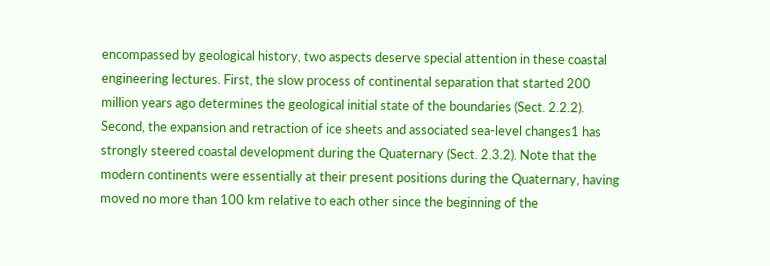encompassed by geological history, two aspects deserve special attention in these coastal engineering lectures. First, the slow process of continental separation that started 200 million years ago determines the geological initial state of the boundaries (Sect. 2.2.2). Second, the expansion and retraction of ice sheets and associated sea-level changes1 has strongly steered coastal development during the Quaternary (Sect. 2.3.2). Note that the modern continents were essentially at their present positions during the Quaternary, having moved no more than 100 km relative to each other since the beginning of the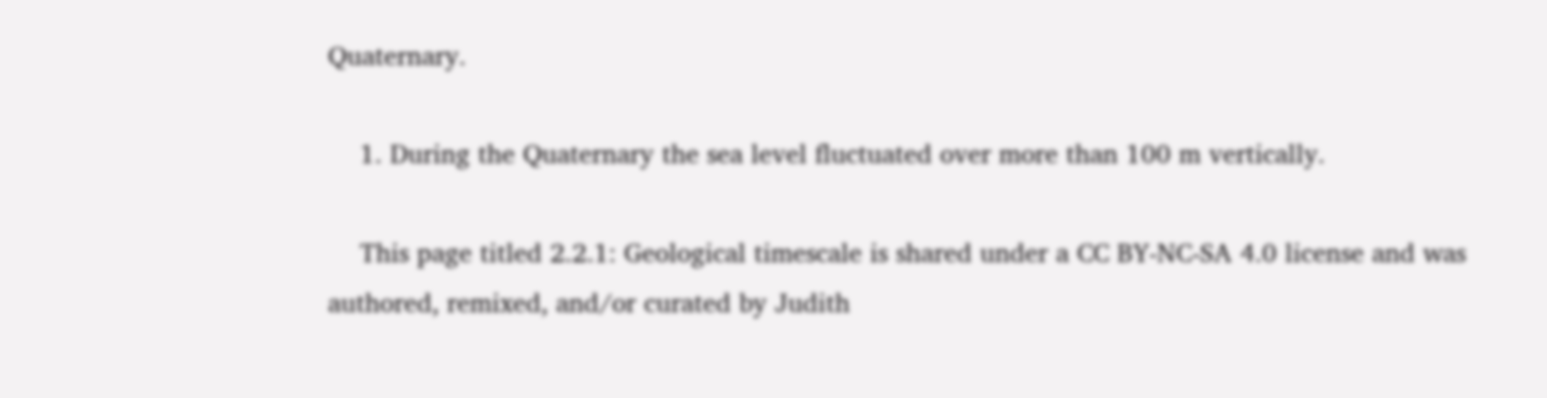Quaternary.

    1. During the Quaternary the sea level fluctuated over more than 100 m vertically.

    This page titled 2.2.1: Geological timescale is shared under a CC BY-NC-SA 4.0 license and was authored, remixed, and/or curated by Judith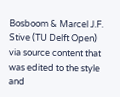Bosboom & Marcel J.F. Stive (TU Delft Open) via source content that was edited to the style and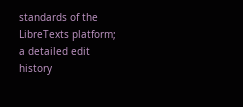standards of the LibreTexts platform; a detailed edit history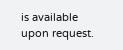is available upon request.